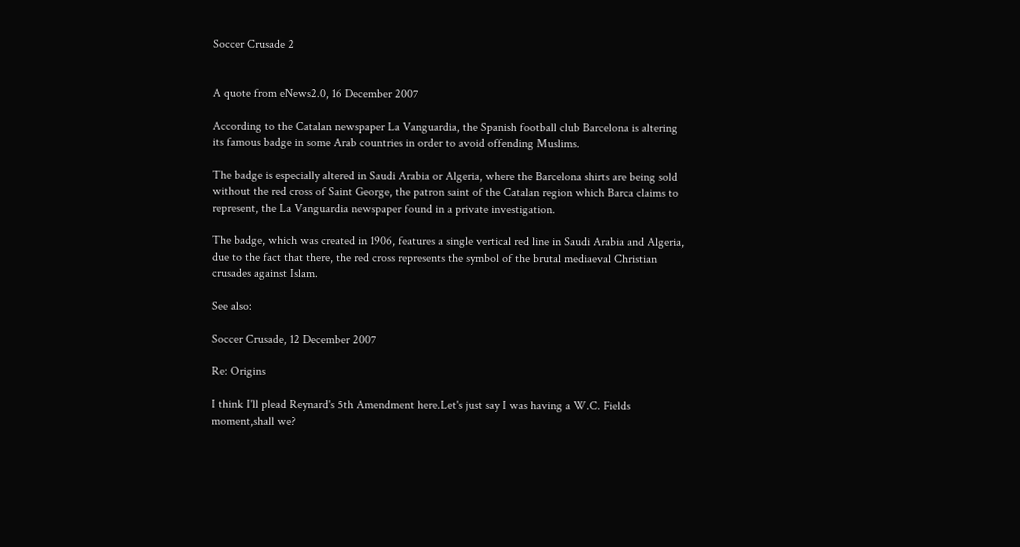Soccer Crusade 2


A quote from eNews2.0, 16 December 2007

According to the Catalan newspaper La Vanguardia, the Spanish football club Barcelona is altering its famous badge in some Arab countries in order to avoid offending Muslims.

The badge is especially altered in Saudi Arabia or Algeria, where the Barcelona shirts are being sold without the red cross of Saint George, the patron saint of the Catalan region which Barca claims to represent, the La Vanguardia newspaper found in a private investigation.

The badge, which was created in 1906, features a single vertical red line in Saudi Arabia and Algeria, due to the fact that there, the red cross represents the symbol of the brutal mediaeval Christian crusades against Islam.

See also:

Soccer Crusade, 12 December 2007

Re: Origins

I think I'll plead Reynard's 5th Amendment here.Let's just say I was having a W.C. Fields moment,shall we?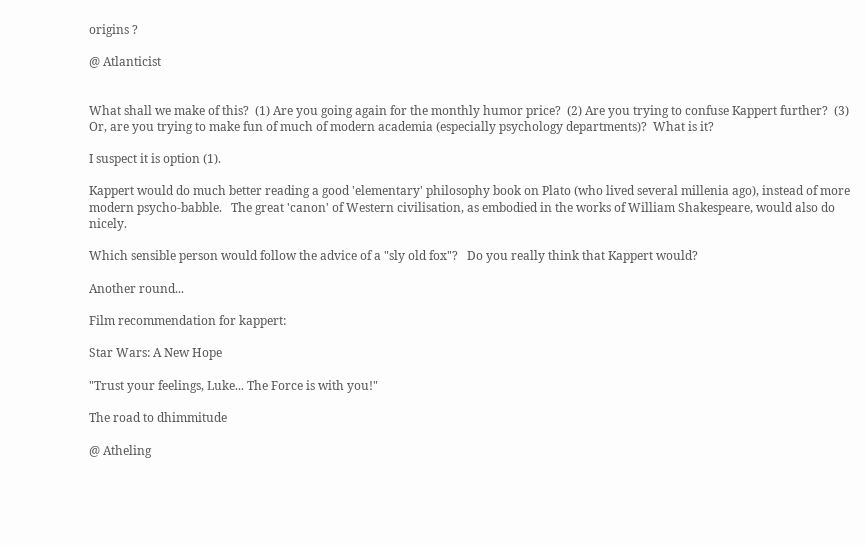origins ?

@ Atlanticist


What shall we make of this?  (1) Are you going again for the monthly humor price?  (2) Are you trying to confuse Kappert further?  (3) Or, are you trying to make fun of much of modern academia (especially psychology departments)?  What is it?

I suspect it is option (1).

Kappert would do much better reading a good 'elementary' philosophy book on Plato (who lived several millenia ago), instead of more modern psycho-babble.   The great 'canon' of Western civilisation, as embodied in the works of William Shakespeare, would also do nicely.

Which sensible person would follow the advice of a "sly old fox"?   Do you really think that Kappert would?

Another round...

Film recommendation for kappert:

Star Wars: A New Hope

"Trust your feelings, Luke... The Force is with you!"

The road to dhimmitude

@ Atheling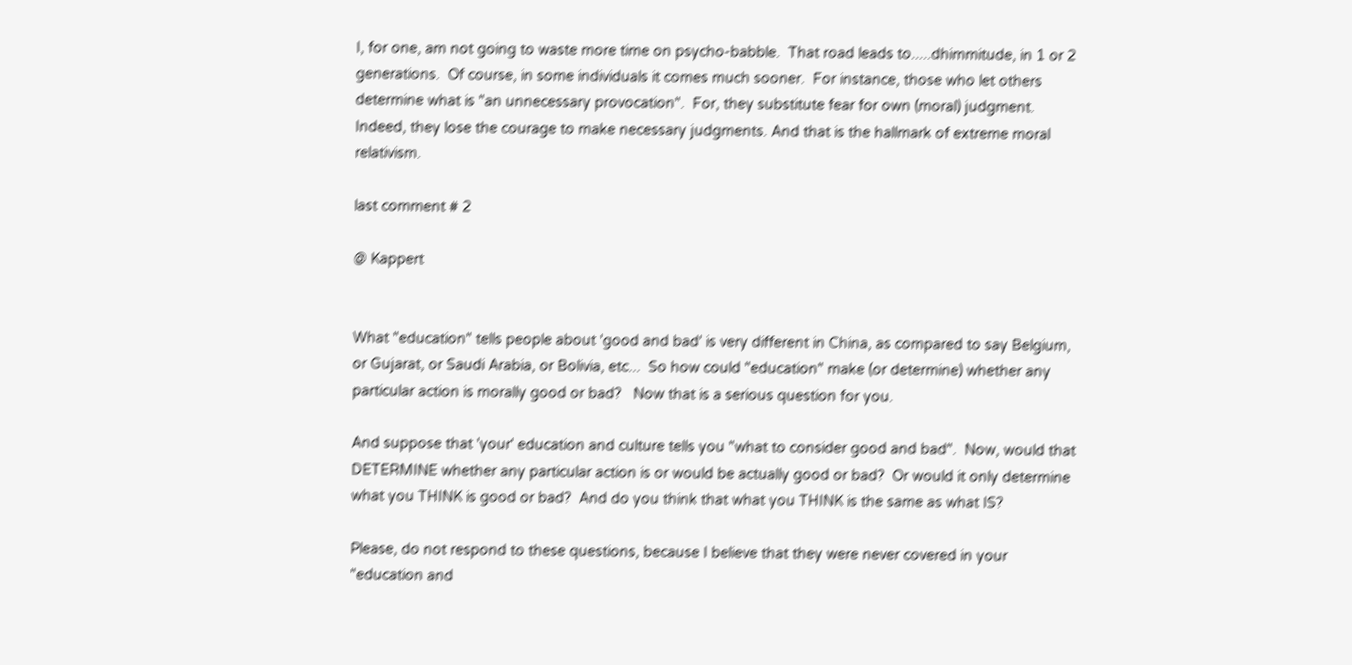I, for one, am not going to waste more time on psycho-babble.  That road leads to.....dhimmitude, in 1 or 2 generations.  Of course, in some individuals it comes much sooner.  For instance, those who let others determine what is "an unnecessary provocation".  For, they substitute fear for own (moral) judgment.  Indeed, they lose the courage to make necessary judgments. And that is the hallmark of extreme moral relativism.

last comment # 2

@ Kappert


What "education" tells people about 'good and bad' is very different in China, as compared to say Belgium, or Gujarat, or Saudi Arabia, or Bolivia, etc...  So how could "education" make (or determine) whether any particular action is morally good or bad?   Now that is a serious question for you.

And suppose that 'your' education and culture tells you "what to consider good and bad".  Now, would that DETERMINE whether any particular action is or would be actually good or bad?  Or would it only determine what you THINK is good or bad?  And do you think that what you THINK is the same as what IS?

Please, do not respond to these questions, because I believe that they were never covered in your "education and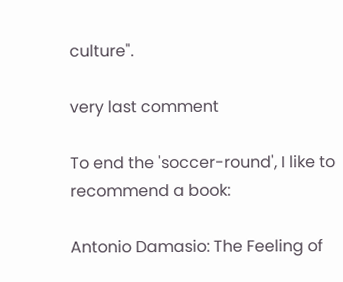culture".

very last comment

To end the 'soccer-round', I like to recommend a book:

Antonio Damasio: The Feeling of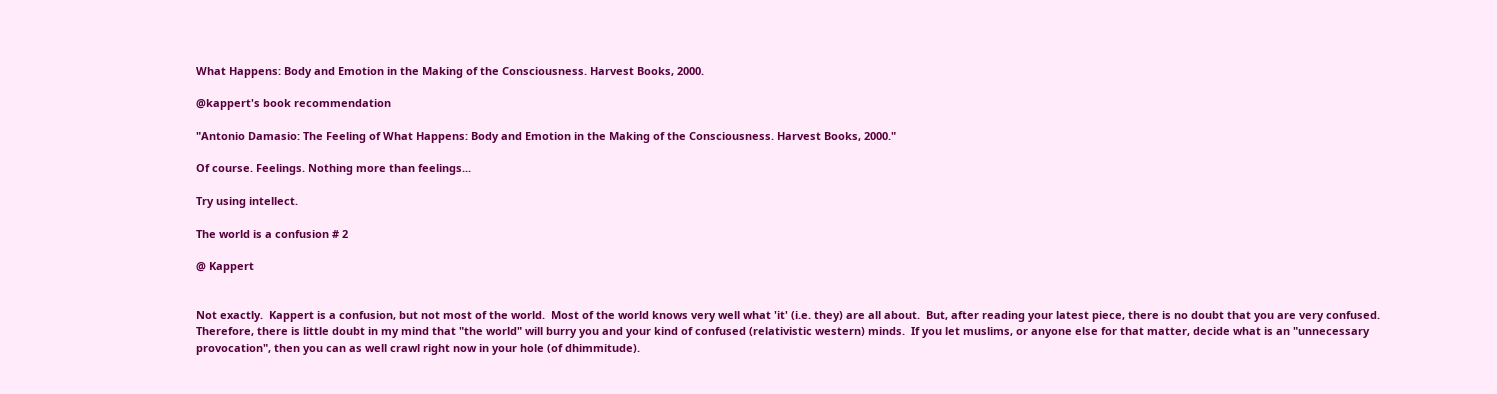What Happens: Body and Emotion in the Making of the Consciousness. Harvest Books, 2000.

@kappert's book recommendation

"Antonio Damasio: The Feeling of What Happens: Body and Emotion in the Making of the Consciousness. Harvest Books, 2000."

Of course. Feelings. Nothing more than feelings...

Try using intellect.

The world is a confusion # 2

@ Kappert


Not exactly.  Kappert is a confusion, but not most of the world.  Most of the world knows very well what 'it' (i.e. they) are all about.  But, after reading your latest piece, there is no doubt that you are very confused.  Therefore, there is little doubt in my mind that "the world" will burry you and your kind of confused (relativistic western) minds.  If you let muslims, or anyone else for that matter, decide what is an "unnecessary provocation", then you can as well crawl right now in your hole (of dhimmitude).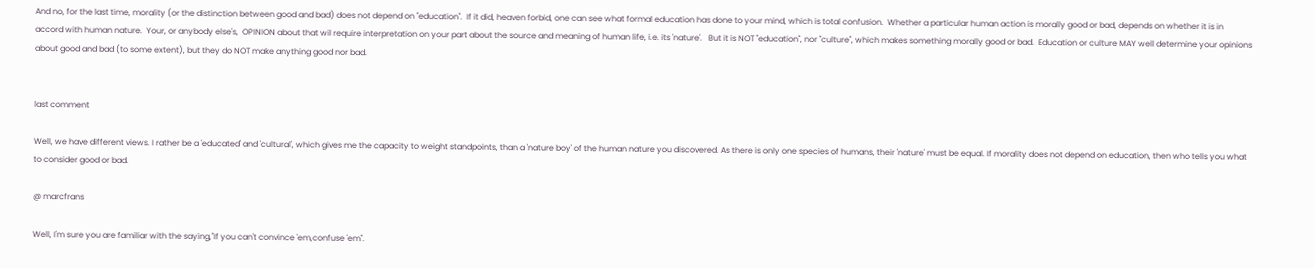And no, for the last time, morality (or the distinction between good and bad) does not depend on "education".  If it did, heaven forbid, one can see what formal education has done to your mind, which is total confusion.  Whether a particular human action is morally good or bad, depends on whether it is in accord with human nature.  Your, or anybody else's,  OPINION about that wil require interpretation on your part about the source and meaning of human life, i.e. its 'nature'.   But it is NOT "education", nor "culture", which makes something morally good or bad.  Education or culture MAY well determine your opinions about good and bad (to some extent), but they do NOT make anything good nor bad.


last comment

Well, we have different views. I rather be a 'educated' and 'cultural', which gives me the capacity to weight standpoints, than a 'nature boy' of the human nature you discovered. As there is only one species of humans, their 'nature' must be equal. If morality does not depend on education, then who tells you what to consider good or bad.

@ marcfrans

Well, I'm sure you are familiar with the saying,"If you can't convince 'em,confuse 'em".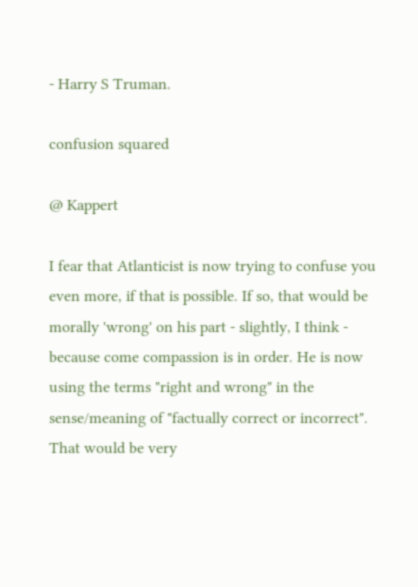- Harry S Truman.

confusion squared

@ Kappert

I fear that Atlanticist is now trying to confuse you even more, if that is possible. If so, that would be morally 'wrong' on his part - slightly, I think - because come compassion is in order. He is now using the terms "right and wrong" in the sense/meaning of "factually correct or incorrect". That would be very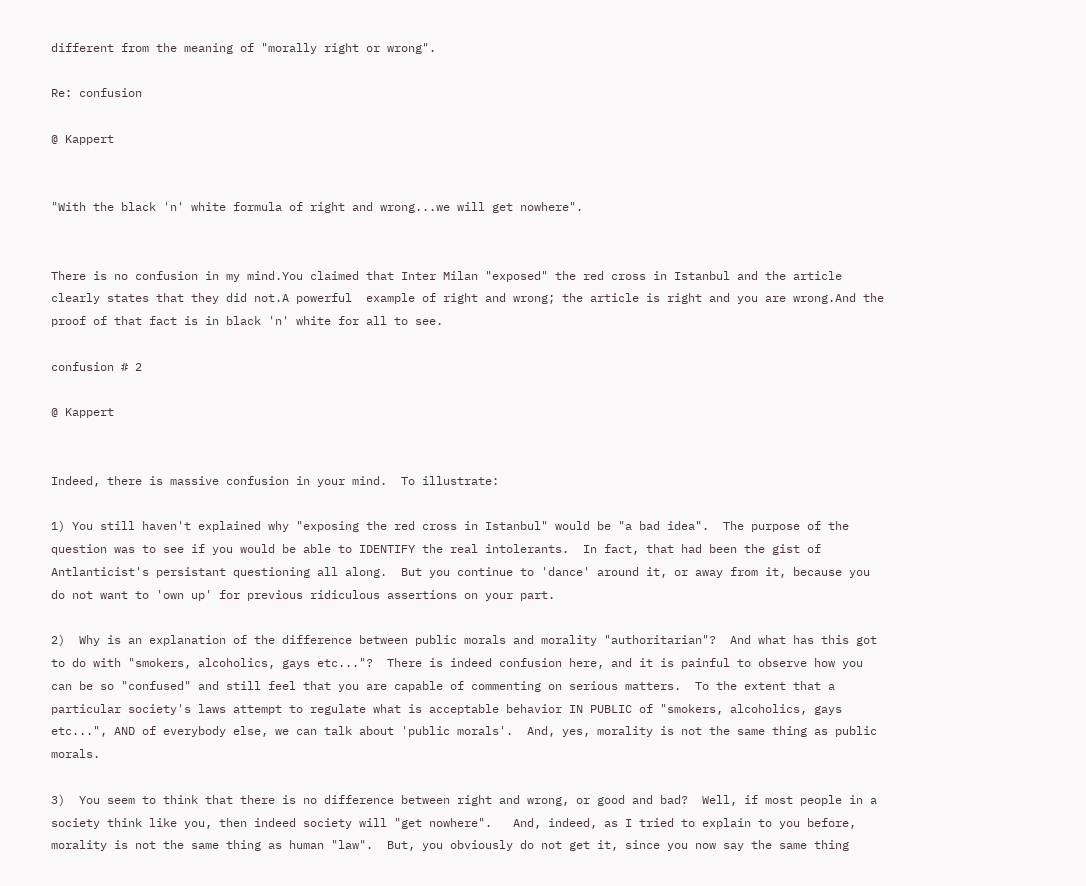different from the meaning of "morally right or wrong".

Re: confusion

@ Kappert


"With the black 'n' white formula of right and wrong...we will get nowhere".


There is no confusion in my mind.You claimed that Inter Milan "exposed" the red cross in Istanbul and the article clearly states that they did not.A powerful  example of right and wrong; the article is right and you are wrong.And the proof of that fact is in black 'n' white for all to see.

confusion # 2

@ Kappert


Indeed, there is massive confusion in your mind.  To illustrate:

1) You still haven't explained why "exposing the red cross in Istanbul" would be "a bad idea".  The purpose of the question was to see if you would be able to IDENTIFY the real intolerants.  In fact, that had been the gist of Antlanticist's persistant questioning all along.  But you continue to 'dance' around it, or away from it, because you do not want to 'own up' for previous ridiculous assertions on your part.

2)  Why is an explanation of the difference between public morals and morality "authoritarian"?  And what has this got to do with "smokers, alcoholics, gays etc..."?  There is indeed confusion here, and it is painful to observe how you can be so "confused" and still feel that you are capable of commenting on serious matters.  To the extent that a particular society's laws attempt to regulate what is acceptable behavior IN PUBLIC of "smokers, alcoholics, gays etc...", AND of everybody else, we can talk about 'public morals'.  And, yes, morality is not the same thing as public morals.

3)  You seem to think that there is no difference between right and wrong, or good and bad?  Well, if most people in a society think like you, then indeed society will "get nowhere".   And, indeed, as I tried to explain to you before, morality is not the same thing as human "law".  But, you obviously do not get it, since you now say the same thing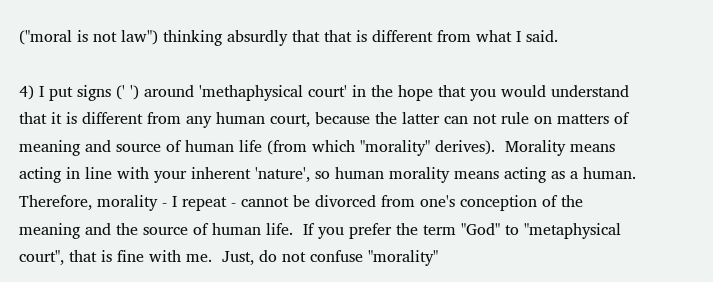("moral is not law") thinking absurdly that that is different from what I said.

4) I put signs (' ') around 'methaphysical court' in the hope that you would understand that it is different from any human court, because the latter can not rule on matters of meaning and source of human life (from which "morality" derives).  Morality means acting in line with your inherent 'nature', so human morality means acting as a human.  Therefore, morality - I repeat - cannot be divorced from one's conception of the meaning and the source of human life.  If you prefer the term "God" to "metaphysical court", that is fine with me.  Just, do not confuse "morality"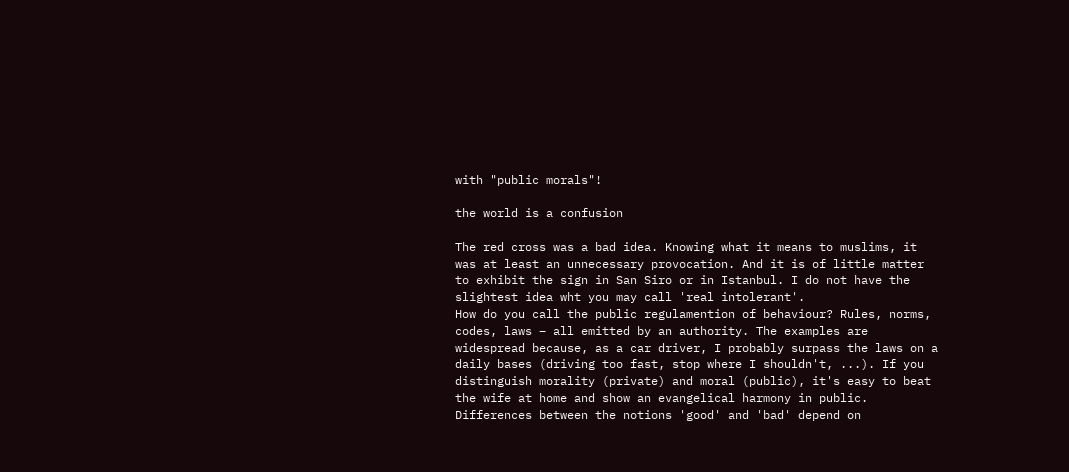with "public morals"!

the world is a confusion

The red cross was a bad idea. Knowing what it means to muslims, it was at least an unnecessary provocation. And it is of little matter to exhibit the sign in San Siro or in Istanbul. I do not have the slightest idea wht you may call 'real intolerant'.
How do you call the public regulamention of behaviour? Rules, norms, codes, laws – all emitted by an authority. The examples are widespread because, as a car driver, I probably surpass the laws on a daily bases (driving too fast, stop where I shouldn't, ...). If you distinguish morality (private) and moral (public), it's easy to beat the wife at home and show an evangelical harmony in public.
Differences between the notions 'good' and 'bad' depend on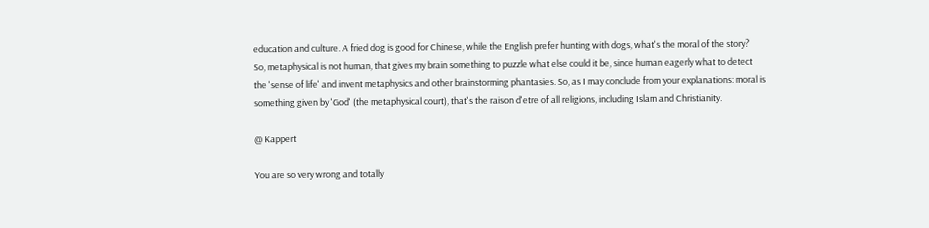education and culture. A fried dog is good for Chinese, while the English prefer hunting with dogs, what's the moral of the story?
So, metaphysical is not human, that gives my brain something to puzzle what else could it be, since human eagerly what to detect the 'sense of life' and invent metaphysics and other brainstorming phantasies. So, as I may conclude from your explanations: moral is something given by 'God' (the metaphysical court), that's the raison d'etre of all religions, including Islam and Christianity.

@ Kappert

You are so very wrong and totally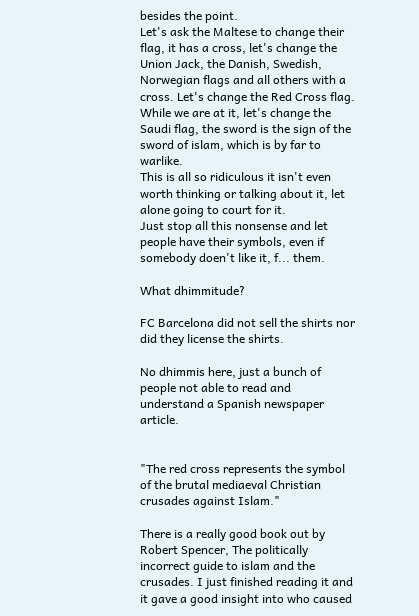besides the point.
Let's ask the Maltese to change their flag, it has a cross, let's change the Union Jack, the Danish, Swedish, Norwegian flags and all others with a cross. Let's change the Red Cross flag.
While we are at it, let's change the Saudi flag, the sword is the sign of the sword of islam, which is by far to warlike.
This is all so ridiculous it isn't even worth thinking or talking about it, let alone going to court for it.
Just stop all this nonsense and let people have their symbols, even if somebody doen't like it, f... them.

What dhimmitude?

FC Barcelona did not sell the shirts nor did they license the shirts.

No dhimmis here, just a bunch of people not able to read and understand a Spanish newspaper article.


"The red cross represents the symbol of the brutal mediaeval Christian crusades against Islam."

There is a really good book out by Robert Spencer, The politically incorrect guide to islam and the crusades. I just finished reading it and it gave a good insight into who caused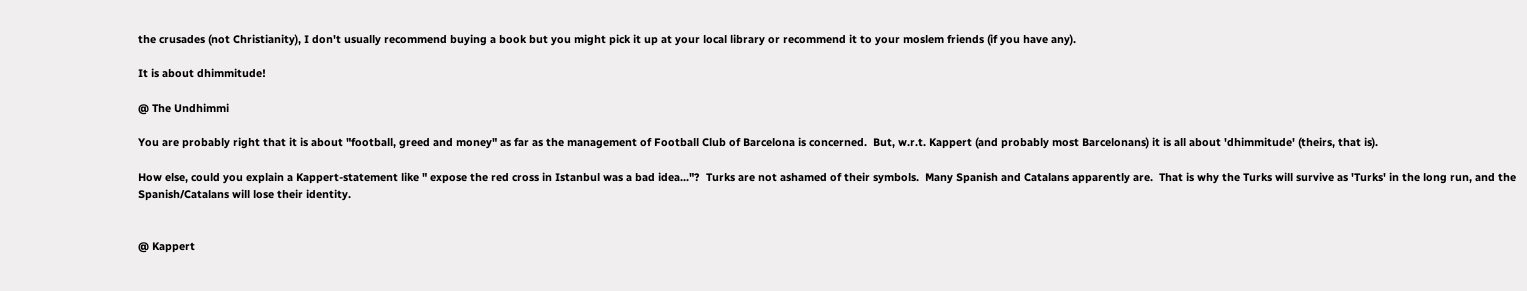the crusades (not Christianity), I don't usually recommend buying a book but you might pick it up at your local library or recommend it to your moslem friends (if you have any).

It is about dhimmitude!

@ The Undhimmi

You are probably right that it is about "football, greed and money" as far as the management of Football Club of Barcelona is concerned.  But, w.r.t. Kappert (and probably most Barcelonans) it is all about 'dhimmitude' (theirs, that is).

How else, could you explain a Kappert-statement like " expose the red cross in Istanbul was a bad idea..."?  Turks are not ashamed of their symbols.  Many Spanish and Catalans apparently are.  That is why the Turks will survive as 'Turks' in the long run, and the Spanish/Catalans will lose their identity.


@ Kappert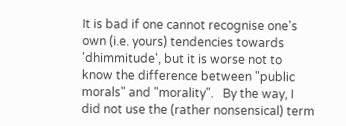It is bad if one cannot recognise one's own (i.e. yours) tendencies towards 'dhimmitude', but it is worse not to know the difference between "public morals" and "morality".   By the way, I did not use the (rather nonsensical) term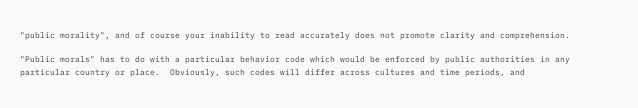"public morality", and of course your inability to read accurately does not promote clarity and comprehension.

"Public morals" has to do with a particular behavior code which would be enforced by public authorities in any particular country or place.  Obviously, such codes will differ across cultures and time periods, and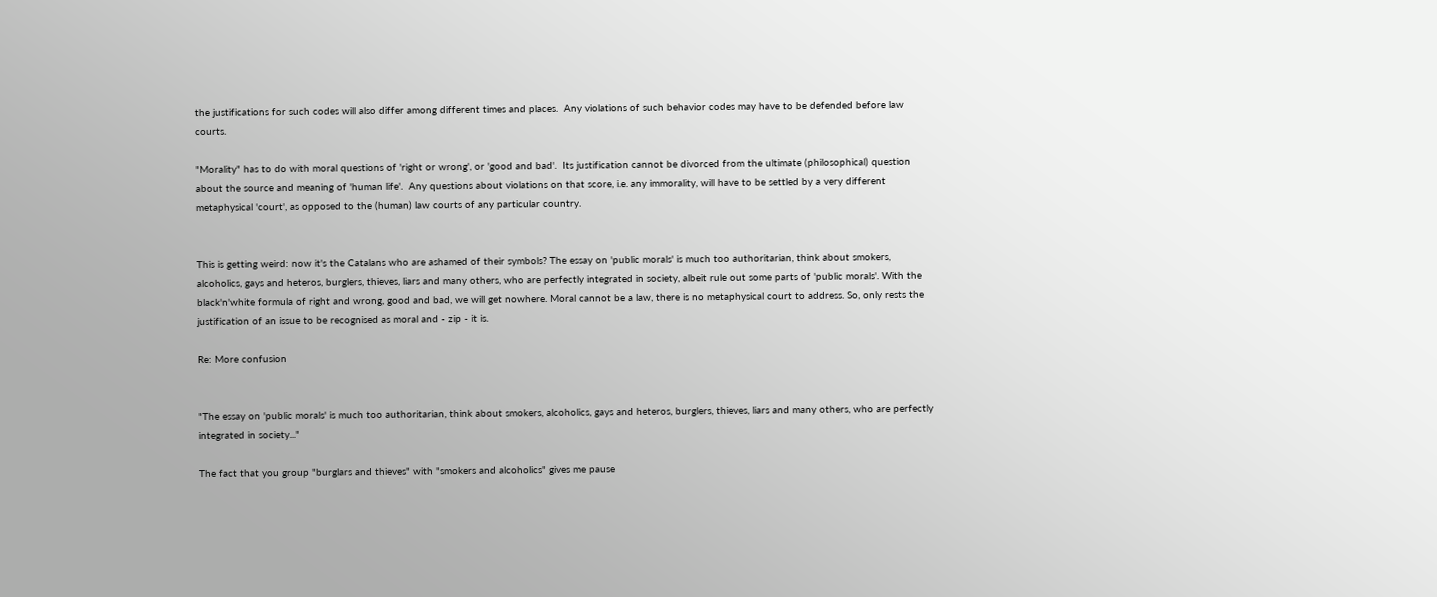the justifications for such codes will also differ among different times and places.  Any violations of such behavior codes may have to be defended before law courts.

"Morality" has to do with moral questions of 'right or wrong', or 'good and bad'.  Its justification cannot be divorced from the ultimate (philosophical) question about the source and meaning of 'human life'.  Any questions about violations on that score, i.e. any immorality, will have to be settled by a very different metaphysical 'court', as opposed to the (human) law courts of any particular country.


This is getting weird: now it's the Catalans who are ashamed of their symbols? The essay on 'public morals' is much too authoritarian, think about smokers, alcoholics, gays and heteros, burglers, thieves, liars and many others, who are perfectly integrated in society, albeit rule out some parts of 'public morals'. With the black'n'white formula of right and wrong, good and bad, we will get nowhere. Moral cannot be a law, there is no metaphysical court to address. So, only rests the justification of an issue to be recognised as moral and - zip - it is.

Re: More confusion


"The essay on 'public morals' is much too authoritarian, think about smokers, alcoholics, gays and heteros, burglers, thieves, liars and many others, who are perfectly integrated in society..."

The fact that you group "burglars and thieves" with "smokers and alcoholics" gives me pause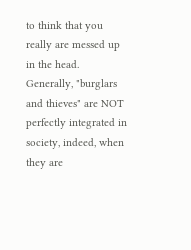to think that you really are messed up in the head. Generally, "burglars and thieves" are NOT perfectly integrated in society, indeed, when they are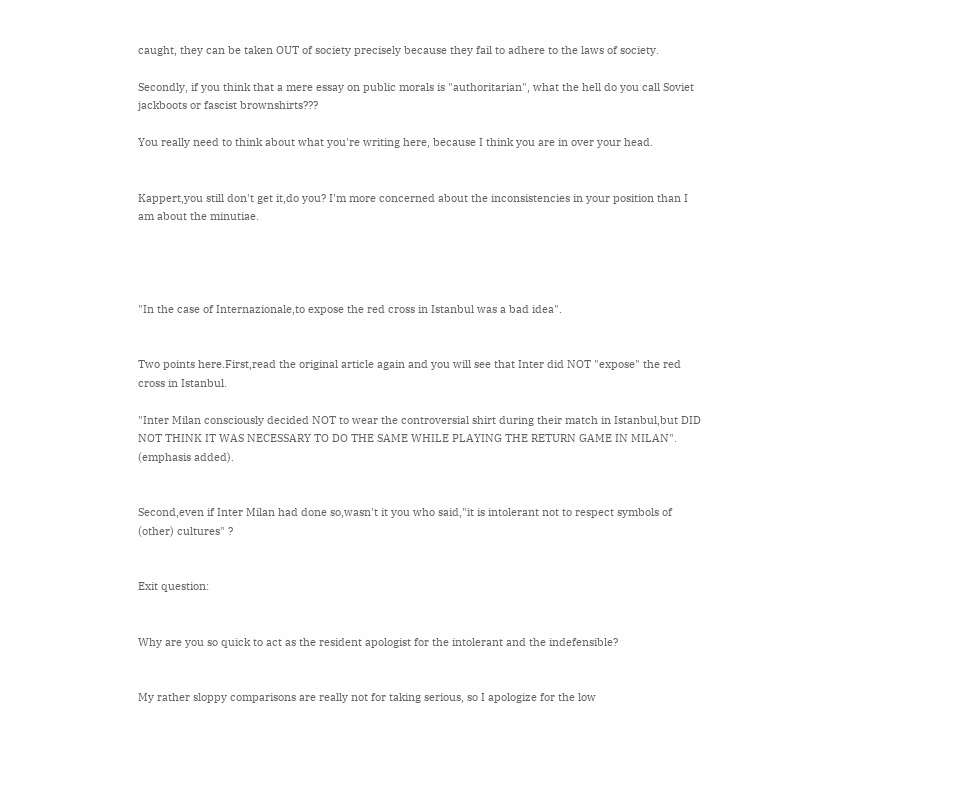caught, they can be taken OUT of society precisely because they fail to adhere to the laws of society.

Secondly, if you think that a mere essay on public morals is "authoritarian", what the hell do you call Soviet jackboots or fascist brownshirts???

You really need to think about what you're writing here, because I think you are in over your head.


Kappert,you still don't get it,do you? I'm more concerned about the inconsistencies in your position than I am about the minutiae.




"In the case of Internazionale,to expose the red cross in Istanbul was a bad idea".


Two points here.First,read the original article again and you will see that Inter did NOT "expose" the red cross in Istanbul.

"Inter Milan consciously decided NOT to wear the controversial shirt during their match in Istanbul,but DID NOT THINK IT WAS NECESSARY TO DO THE SAME WHILE PLAYING THE RETURN GAME IN MILAN". (emphasis added).


Second,even if Inter Milan had done so,wasn't it you who said,"it is intolerant not to respect symbols of (other) cultures" ?


Exit question:


Why are you so quick to act as the resident apologist for the intolerant and the indefensible?


My rather sloppy comparisons are really not for taking serious, so I apologize for the low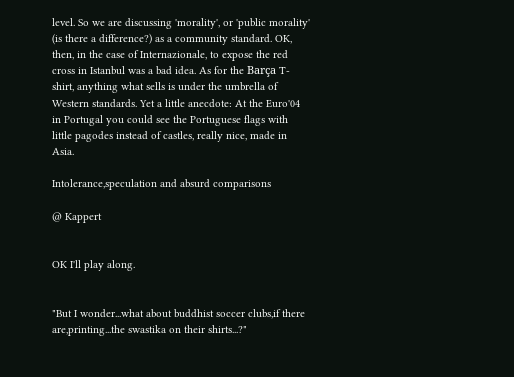level. So we are discussing 'morality', or 'public morality' (is there a difference?) as a community standard. OK, then, in the case of Internazionale, to expose the red cross in Istanbul was a bad idea. As for the Barça T-shirt, anything what sells is under the umbrella of Western standards. Yet a little anecdote: At the Euro'04 in Portugal you could see the Portuguese flags with little pagodes instead of castles, really nice, made in Asia.

Intolerance,speculation and absurd comparisons

@ Kappert


OK I'll play along.


"But I wonder...what about buddhist soccer clubs,if there are,printing...the swastika on their shirts...?"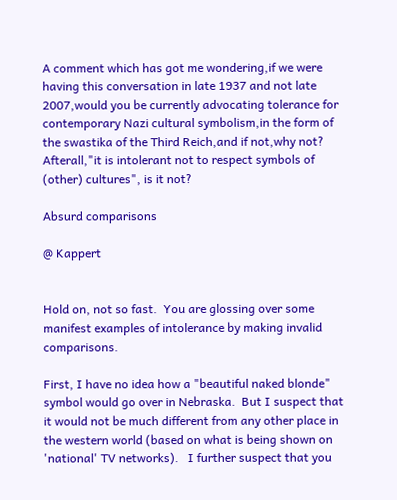A comment which has got me wondering,if we were having this conversation in late 1937 and not late 2007,would you be currently advocating tolerance for contemporary Nazi cultural symbolism,in the form of the swastika of the Third Reich,and if not,why not? Afterall,"it is intolerant not to respect symbols of (other) cultures", is it not?

Absurd comparisons

@ Kappert


Hold on, not so fast.  You are glossing over some manifest examples of intolerance by making invalid comparisons.

First, I have no idea how a "beautiful naked blonde" symbol would go over in Nebraska.  But I suspect that it would not be much different from any other place in the western world (based on what is being shown on 'national' TV networks).   I further suspect that you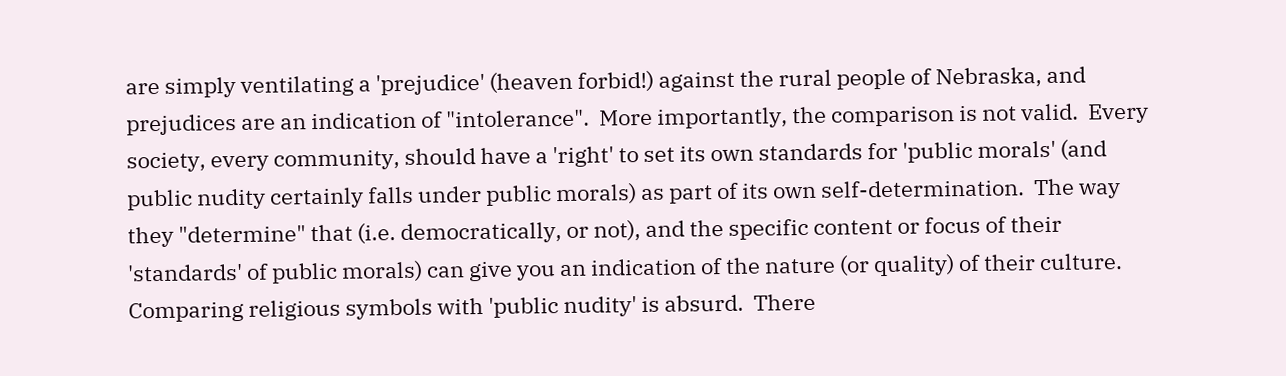are simply ventilating a 'prejudice' (heaven forbid!) against the rural people of Nebraska, and prejudices are an indication of "intolerance".  More importantly, the comparison is not valid.  Every society, every community, should have a 'right' to set its own standards for 'public morals' (and public nudity certainly falls under public morals) as part of its own self-determination.  The way they "determine" that (i.e. democratically, or not), and the specific content or focus of their 'standards' of public morals) can give you an indication of the nature (or quality) of their culture.   Comparing religious symbols with 'public nudity' is absurd.  There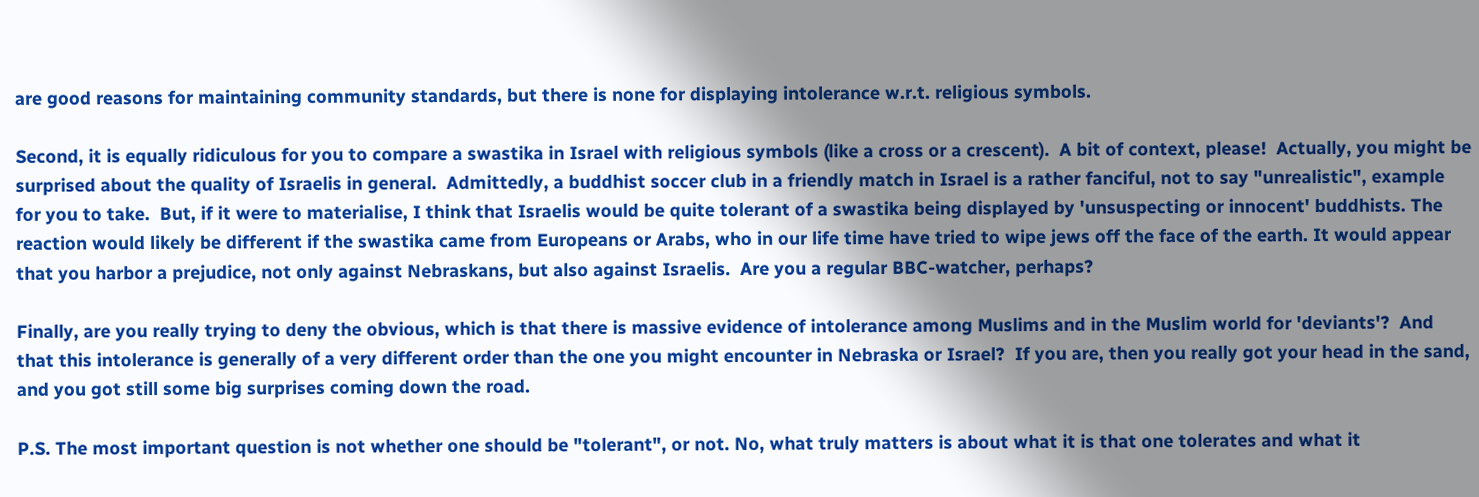are good reasons for maintaining community standards, but there is none for displaying intolerance w.r.t. religious symbols.

Second, it is equally ridiculous for you to compare a swastika in Israel with religious symbols (like a cross or a crescent).  A bit of context, please!  Actually, you might be surprised about the quality of Israelis in general.  Admittedly, a buddhist soccer club in a friendly match in Israel is a rather fanciful, not to say "unrealistic", example for you to take.  But, if it were to materialise, I think that Israelis would be quite tolerant of a swastika being displayed by 'unsuspecting or innocent' buddhists. The reaction would likely be different if the swastika came from Europeans or Arabs, who in our life time have tried to wipe jews off the face of the earth. It would appear that you harbor a prejudice, not only against Nebraskans, but also against Israelis.  Are you a regular BBC-watcher, perhaps?

Finally, are you really trying to deny the obvious, which is that there is massive evidence of intolerance among Muslims and in the Muslim world for 'deviants'?  And that this intolerance is generally of a very different order than the one you might encounter in Nebraska or Israel?  If you are, then you really got your head in the sand, and you got still some big surprises coming down the road.

P.S. The most important question is not whether one should be "tolerant", or not. No, what truly matters is about what it is that one tolerates and what it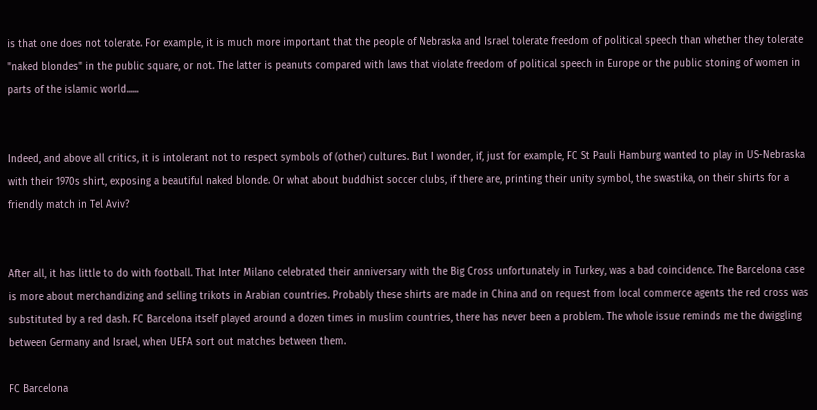is that one does not tolerate. For example, it is much more important that the people of Nebraska and Israel tolerate freedom of political speech than whether they tolerate "naked blondes" in the public square, or not. The latter is peanuts compared with laws that violate freedom of political speech in Europe or the public stoning of women in parts of the islamic world......


Indeed, and above all critics, it is intolerant not to respect symbols of (other) cultures. But I wonder, if, just for example, FC St Pauli Hamburg wanted to play in US-Nebraska with their 1970s shirt, exposing a beautiful naked blonde. Or what about buddhist soccer clubs, if there are, printing their unity symbol, the swastika, on their shirts for a friendly match in Tel Aviv?


After all, it has little to do with football. That Inter Milano celebrated their anniversary with the Big Cross unfortunately in Turkey, was a bad coincidence. The Barcelona case is more about merchandizing and selling trikots in Arabian countries. Probably these shirts are made in China and on request from local commerce agents the red cross was substituted by a red dash. FC Barcelona itself played around a dozen times in muslim countries, there has never been a problem. The whole issue reminds me the dwiggling between Germany and Israel, when UEFA sort out matches between them.

FC Barcelona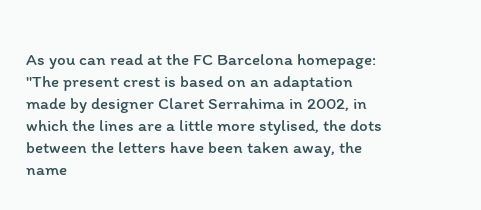As you can read at the FC Barcelona homepage: "The present crest is based on an adaptation made by designer Claret Serrahima in 2002, in which the lines are a little more stylised, the dots between the letters have been taken away, the name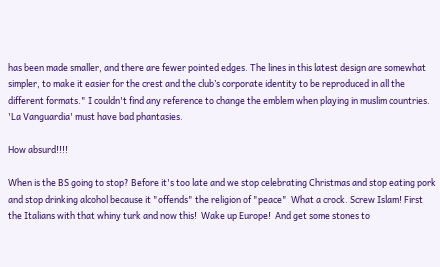has been made smaller, and there are fewer pointed edges. The lines in this latest design are somewhat simpler, to make it easier for the crest and the club’s corporate identity to be reproduced in all the different formats." I couldn't find any reference to change the emblem when playing in muslim countries. 'La Vanguardia' must have bad phantasies.

How absurd!!!!

When is the BS going to stop? Before it's too late and we stop celebrating Christmas and stop eating pork and stop drinking alcohol because it "offends" the religion of "peace"  What a crock. Screw Islam! First the Italians with that whiny turk and now this!  Wake up Europe!  And get some stones to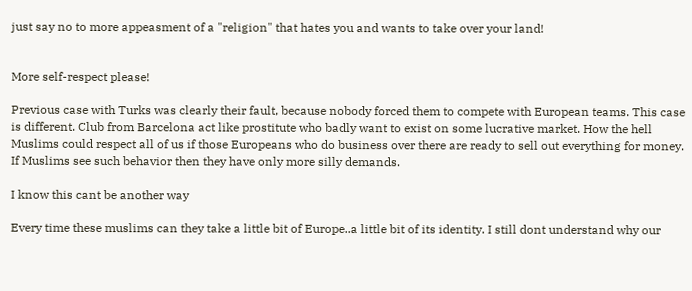just say no to more appeasment of a "religion" that hates you and wants to take over your land!


More self-respect please!

Previous case with Turks was clearly their fault, because nobody forced them to compete with European teams. This case is different. Club from Barcelona act like prostitute who badly want to exist on some lucrative market. How the hell Muslims could respect all of us if those Europeans who do business over there are ready to sell out everything for money. If Muslims see such behavior then they have only more silly demands.

I know this cant be another way

Every time these muslims can they take a little bit of Europe..a little bit of its identity. I still dont understand why our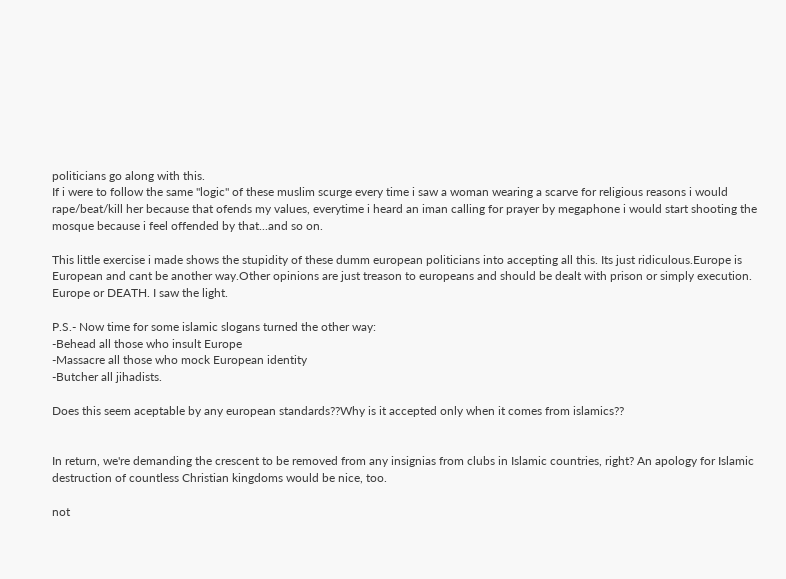politicians go along with this.
If i were to follow the same "logic" of these muslim scurge every time i saw a woman wearing a scarve for religious reasons i would rape/beat/kill her because that ofends my values, everytime i heard an iman calling for prayer by megaphone i would start shooting the mosque because i feel offended by that...and so on.

This little exercise i made shows the stupidity of these dumm european politicians into accepting all this. Its just ridiculous.Europe is European and cant be another way.Other opinions are just treason to europeans and should be dealt with prison or simply execution. Europe or DEATH. I saw the light.

P.S.- Now time for some islamic slogans turned the other way:
-Behead all those who insult Europe
-Massacre all those who mock European identity
-Butcher all jihadists.

Does this seem aceptable by any european standards??Why is it accepted only when it comes from islamics??


In return, we're demanding the crescent to be removed from any insignias from clubs in Islamic countries, right? An apology for Islamic destruction of countless Christian kingdoms would be nice, too.

not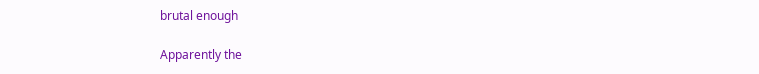brutal enough

Apparently the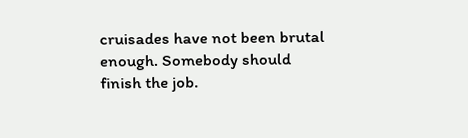cruisades have not been brutal enough. Somebody should finish the job.